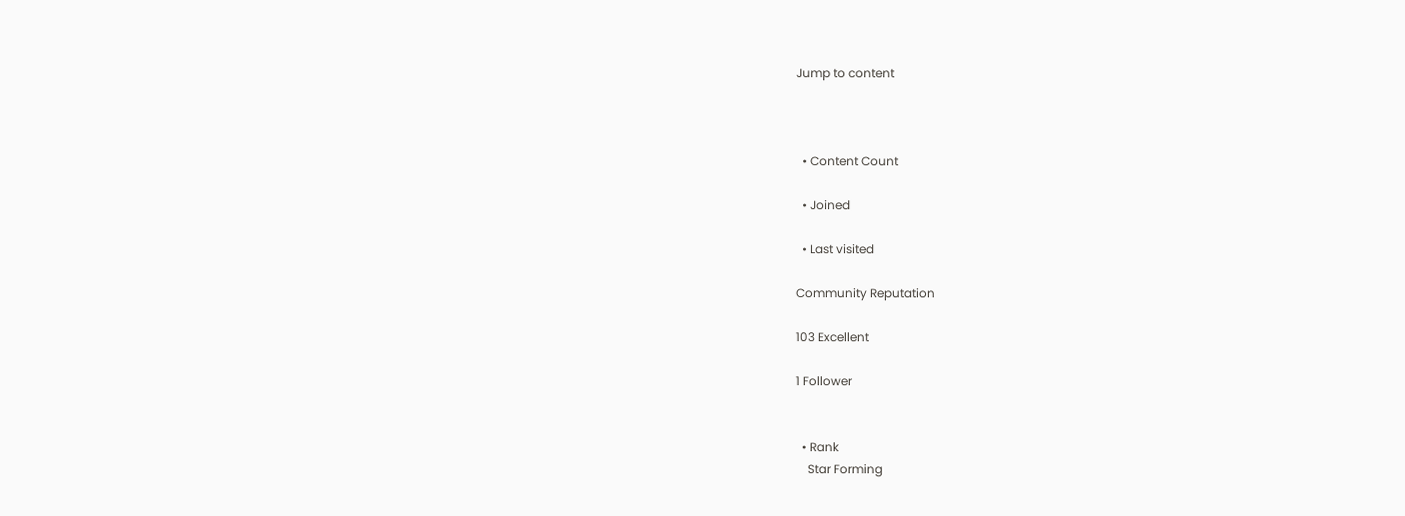Jump to content



  • Content Count

  • Joined

  • Last visited

Community Reputation

103 Excellent

1 Follower


  • Rank
    Star Forming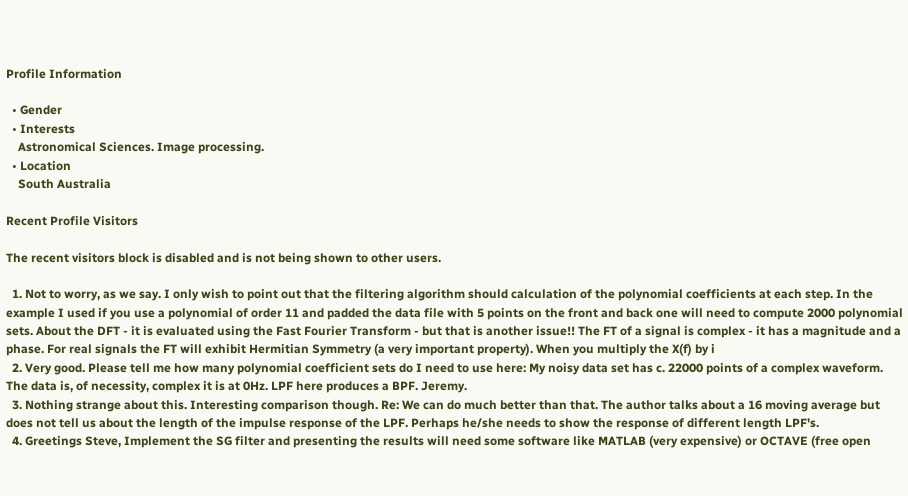Profile Information

  • Gender
  • Interests
    Astronomical Sciences. Image processing.
  • Location
    South Australia

Recent Profile Visitors

The recent visitors block is disabled and is not being shown to other users.

  1. Not to worry, as we say. I only wish to point out that the filtering algorithm should calculation of the polynomial coefficients at each step. In the example I used if you use a polynomial of order 11 and padded the data file with 5 points on the front and back one will need to compute 2000 polynomial sets. About the DFT - it is evaluated using the Fast Fourier Transform - but that is another issue!! The FT of a signal is complex - it has a magnitude and a phase. For real signals the FT will exhibit Hermitian Symmetry (a very important property). When you multiply the X(f) by i
  2. Very good. Please tell me how many polynomial coefficient sets do I need to use here: My noisy data set has c. 22000 points of a complex waveform. The data is, of necessity, complex it is at 0Hz. LPF here produces a BPF. Jeremy.
  3. Nothing strange about this. Interesting comparison though. Re: We can do much better than that. The author talks about a 16 moving average but does not tell us about the length of the impulse response of the LPF. Perhaps he/she needs to show the response of different length LPF's.
  4. Greetings Steve, Implement the SG filter and presenting the results will need some software like MATLAB (very expensive) or OCTAVE (free open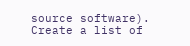source software). Create a list of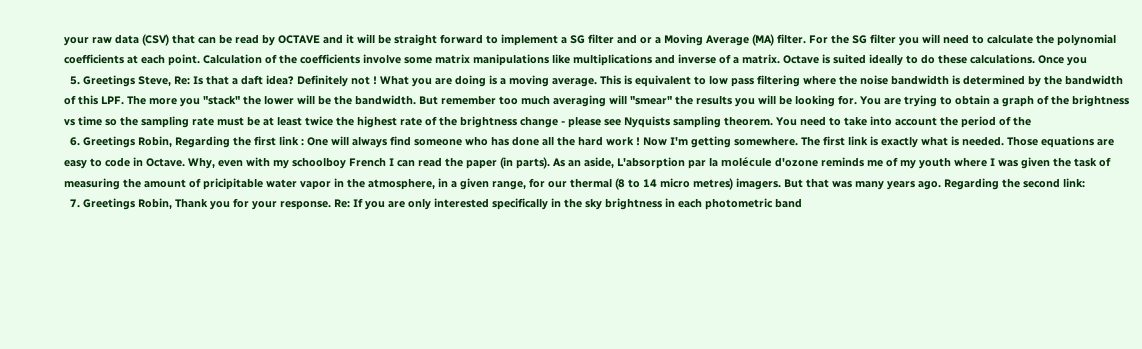your raw data (CSV) that can be read by OCTAVE and it will be straight forward to implement a SG filter and or a Moving Average (MA) filter. For the SG filter you will need to calculate the polynomial coefficients at each point. Calculation of the coefficients involve some matrix manipulations like multiplications and inverse of a matrix. Octave is suited ideally to do these calculations. Once you
  5. Greetings Steve, Re: Is that a daft idea? Definitely not ! What you are doing is a moving average. This is equivalent to low pass filtering where the noise bandwidth is determined by the bandwidth of this LPF. The more you "stack" the lower will be the bandwidth. But remember too much averaging will "smear" the results you will be looking for. You are trying to obtain a graph of the brightness vs time so the sampling rate must be at least twice the highest rate of the brightness change - please see Nyquists sampling theorem. You need to take into account the period of the
  6. Greetings Robin, Regarding the first link : One will always find someone who has done all the hard work ! Now I'm getting somewhere. The first link is exactly what is needed. Those equations are easy to code in Octave. Why, even with my schoolboy French I can read the paper (in parts). As an aside, L'absorption par la molécule d'ozone reminds me of my youth where I was given the task of measuring the amount of pricipitable water vapor in the atmosphere, in a given range, for our thermal (8 to 14 micro metres) imagers. But that was many years ago. Regarding the second link:
  7. Greetings Robin, Thank you for your response. Re: If you are only interested specifically in the sky brightness in each photometric band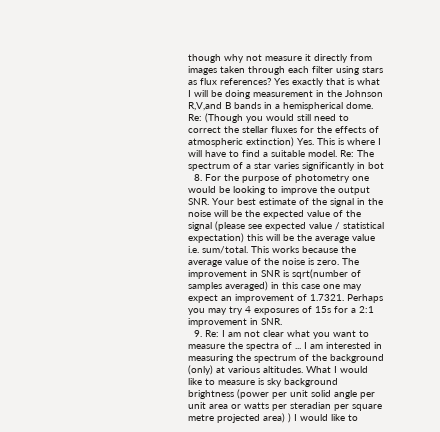though why not measure it directly from images taken through each filter using stars as flux references? Yes exactly that is what I will be doing measurement in the Johnson R,V,and B bands in a hemispherical dome. Re: (Though you would still need to correct the stellar fluxes for the effects of atmospheric extinction) Yes. This is where I will have to find a suitable model. Re: The spectrum of a star varies significantly in bot
  8. For the purpose of photometry one would be looking to improve the output SNR. Your best estimate of the signal in the noise will be the expected value of the signal (please see expected value / statistical expectation) this will be the average value i.e. sum/total. This works because the average value of the noise is zero. The improvement in SNR is sqrt(number of samples averaged) in this case one may expect an improvement of 1.7321. Perhaps you may try 4 exposures of 15s for a 2:1 improvement in SNR.
  9. Re: I am not clear what you want to measure the spectra of ... I am interested in measuring the spectrum of the background (only) at various altitudes. What I would like to measure is sky background brightness (power per unit solid angle per unit area or watts per steradian per square metre projected area) ) I would like to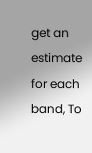get an estimate for each band, To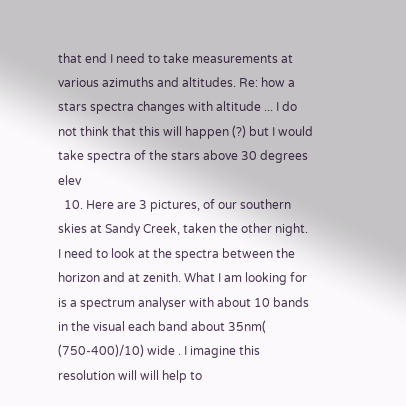that end I need to take measurements at various azimuths and altitudes. Re: how a stars spectra changes with altitude ... I do not think that this will happen (?) but I would take spectra of the stars above 30 degrees elev
  10. Here are 3 pictures, of our southern skies at Sandy Creek, taken the other night. I need to look at the spectra between the horizon and at zenith. What I am looking for is a spectrum analyser with about 10 bands in the visual each band about 35nm( (750-400)/10) wide . I imagine this resolution will will help to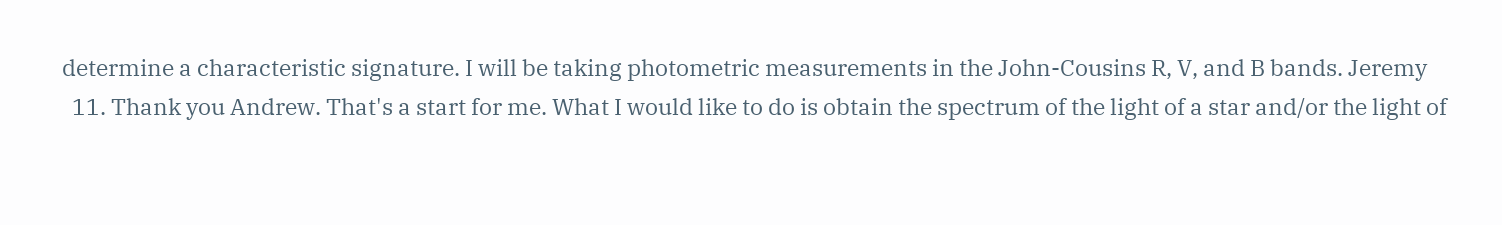determine a characteristic signature. I will be taking photometric measurements in the John-Cousins R, V, and B bands. Jeremy
  11. Thank you Andrew. That's a start for me. What I would like to do is obtain the spectrum of the light of a star and/or the light of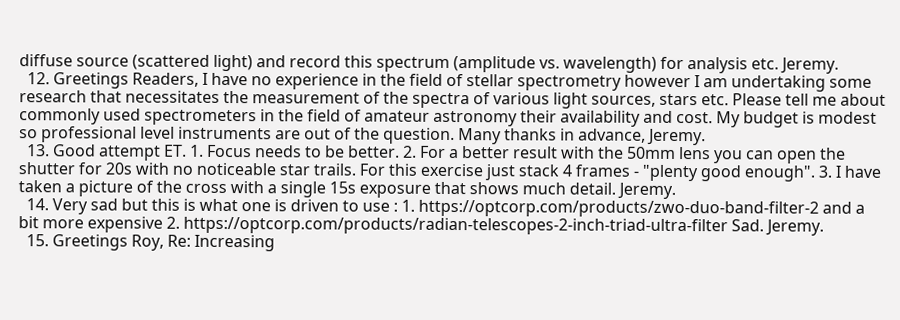diffuse source (scattered light) and record this spectrum (amplitude vs. wavelength) for analysis etc. Jeremy.
  12. Greetings Readers, I have no experience in the field of stellar spectrometry however I am undertaking some research that necessitates the measurement of the spectra of various light sources, stars etc. Please tell me about commonly used spectrometers in the field of amateur astronomy their availability and cost. My budget is modest so professional level instruments are out of the question. Many thanks in advance, Jeremy.
  13. Good attempt ET. 1. Focus needs to be better. 2. For a better result with the 50mm lens you can open the shutter for 20s with no noticeable star trails. For this exercise just stack 4 frames - "plenty good enough". 3. I have taken a picture of the cross with a single 15s exposure that shows much detail. Jeremy.
  14. Very sad but this is what one is driven to use : 1. https://optcorp.com/products/zwo-duo-band-filter-2 and a bit more expensive 2. https://optcorp.com/products/radian-telescopes-2-inch-triad-ultra-filter Sad. Jeremy.
  15. Greetings Roy, Re: Increasing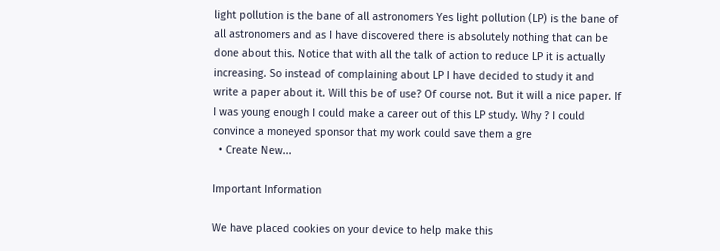light pollution is the bane of all astronomers Yes light pollution (LP) is the bane of all astronomers and as I have discovered there is absolutely nothing that can be done about this. Notice that with all the talk of action to reduce LP it is actually increasing. So instead of complaining about LP I have decided to study it and write a paper about it. Will this be of use? Of course not. But it will a nice paper. If I was young enough I could make a career out of this LP study. Why ? I could convince a moneyed sponsor that my work could save them a gre
  • Create New...

Important Information

We have placed cookies on your device to help make this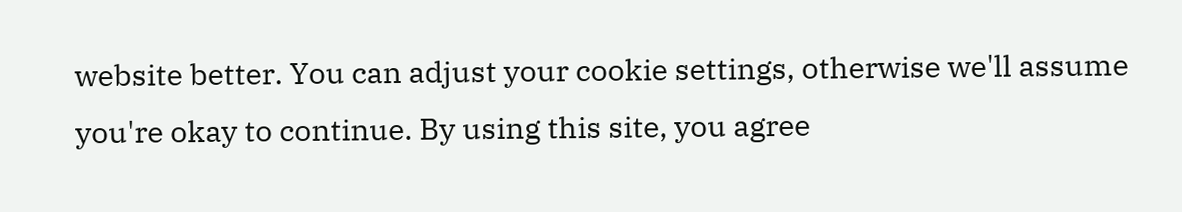website better. You can adjust your cookie settings, otherwise we'll assume you're okay to continue. By using this site, you agree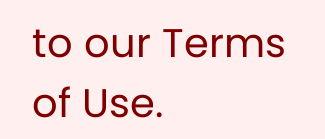to our Terms of Use.